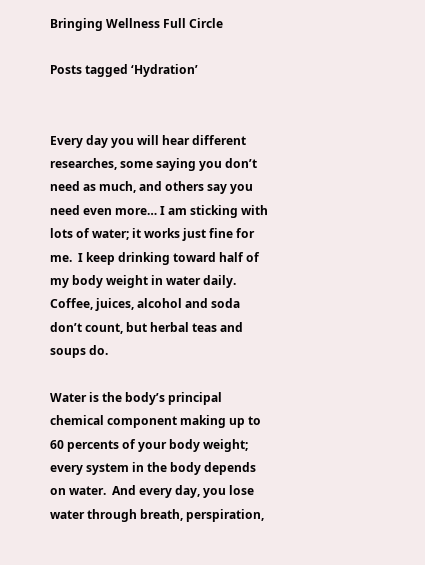Bringing Wellness Full Circle

Posts tagged ‘Hydration’


Every day you will hear different researches, some saying you don’t need as much, and others say you need even more… I am sticking with lots of water; it works just fine for me.  I keep drinking toward half of my body weight in water daily.  Coffee, juices, alcohol and soda don’t count, but herbal teas and soups do.

Water is the body’s principal chemical component making up to 60 percents of your body weight; every system in the body depends on water.  And every day, you lose water through breath, perspiration,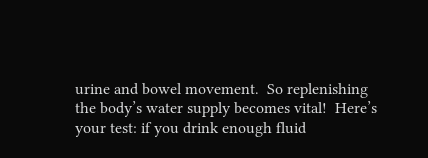urine and bowel movement.  So replenishing the body’s water supply becomes vital!  Here’s your test: if you drink enough fluid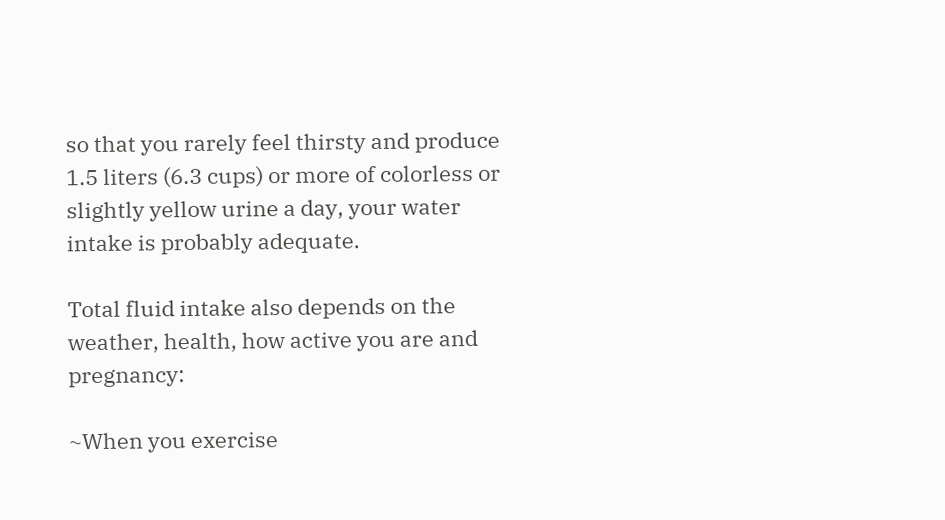so that you rarely feel thirsty and produce 1.5 liters (6.3 cups) or more of colorless or slightly yellow urine a day, your water intake is probably adequate.

Total fluid intake also depends on the weather, health, how active you are and pregnancy:

~When you exercise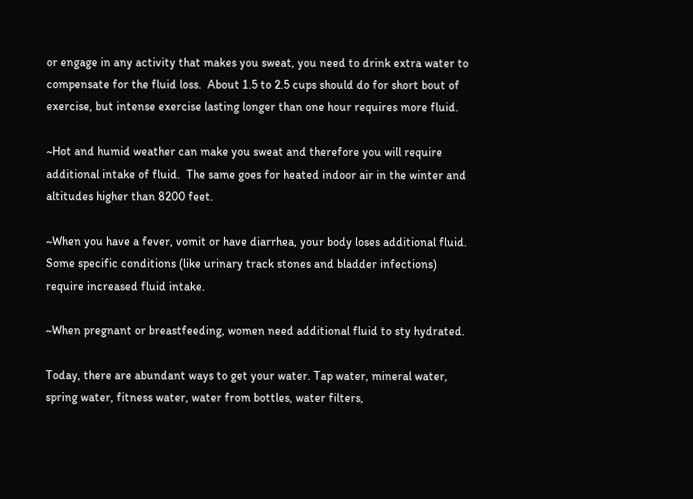or engage in any activity that makes you sweat, you need to drink extra water to compensate for the fluid loss.  About 1.5 to 2.5 cups should do for short bout of exercise, but intense exercise lasting longer than one hour requires more fluid.

~Hot and humid weather can make you sweat and therefore you will require additional intake of fluid.  The same goes for heated indoor air in the winter and altitudes higher than 8200 feet.

~When you have a fever, vomit or have diarrhea, your body loses additional fluid.  Some specific conditions (like urinary track stones and bladder infections) require increased fluid intake.

~When pregnant or breastfeeding, women need additional fluid to sty hydrated.

Today, there are abundant ways to get your water. Tap water, mineral water, spring water, fitness water, water from bottles, water filters,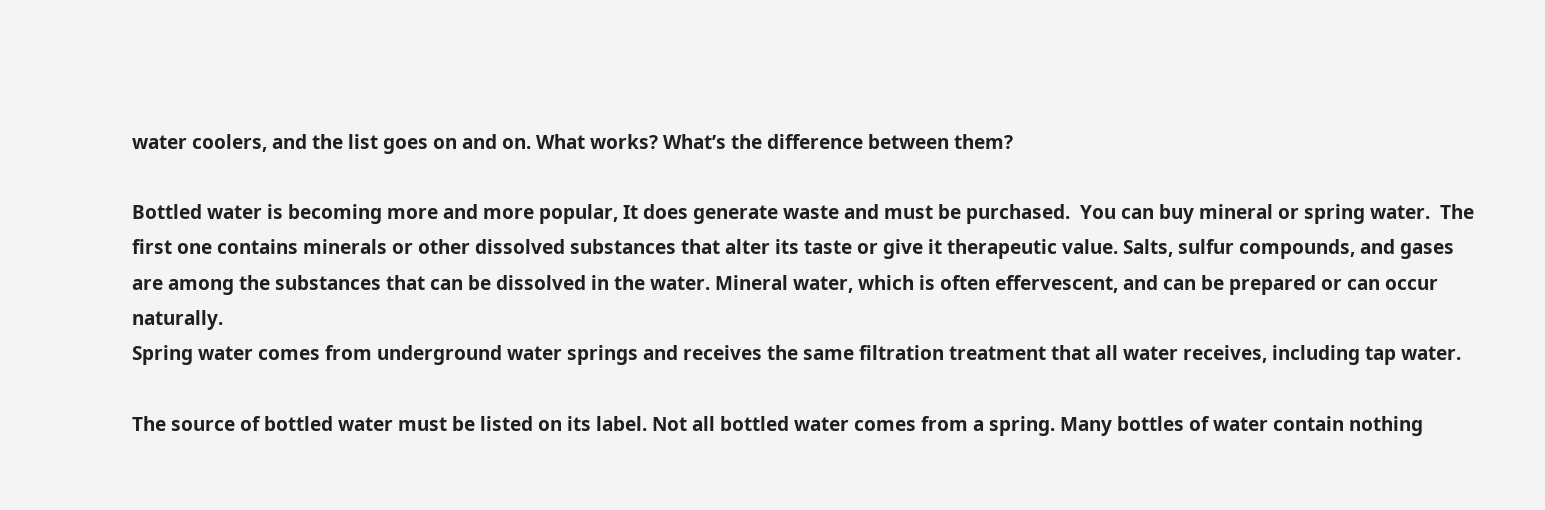water coolers, and the list goes on and on. What works? What’s the difference between them?

Bottled water is becoming more and more popular, It does generate waste and must be purchased.  You can buy mineral or spring water.  The first one contains minerals or other dissolved substances that alter its taste or give it therapeutic value. Salts, sulfur compounds, and gases are among the substances that can be dissolved in the water. Mineral water, which is often effervescent, and can be prepared or can occur naturally.
Spring water comes from underground water springs and receives the same filtration treatment that all water receives, including tap water.

The source of bottled water must be listed on its label. Not all bottled water comes from a spring. Many bottles of water contain nothing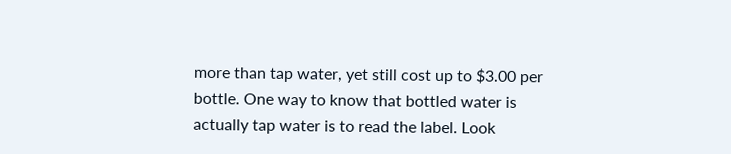more than tap water, yet still cost up to $3.00 per bottle. One way to know that bottled water is actually tap water is to read the label. Look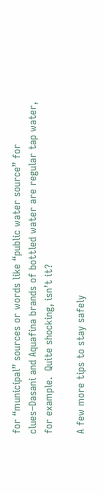for “municipal” sources or words like “public water source” for clues–Dasani and Aquafina brands of bottled water are regular tap water, for example.  Quite shocking, isn’t it?

A few more tips to stay safely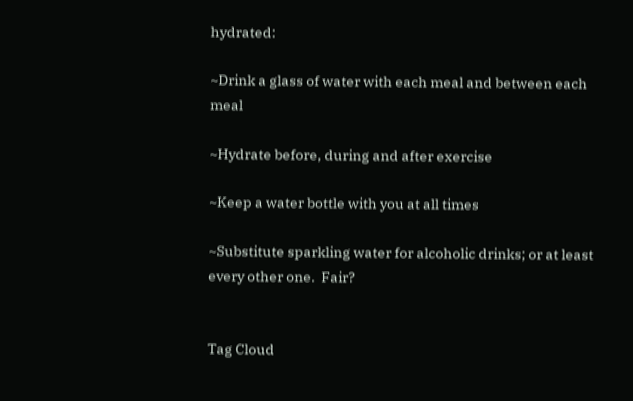hydrated:

~Drink a glass of water with each meal and between each meal

~Hydrate before, during and after exercise

~Keep a water bottle with you at all times

~Substitute sparkling water for alcoholic drinks; or at least every other one.  Fair?


Tag Cloud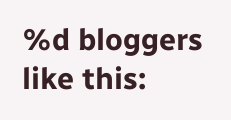%d bloggers like this: